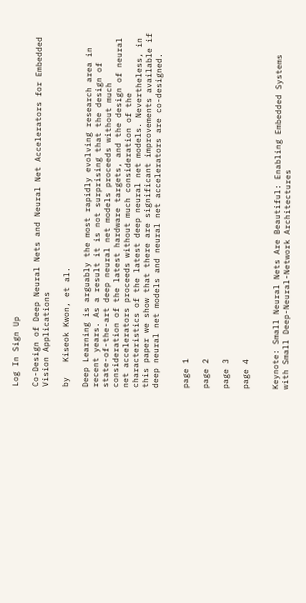Log In Sign Up

Co-Design of Deep Neural Nets and Neural Net Accelerators for Embedded Vision Applications

by   Kiseok Kwon, et al.

Deep Learning is arguably the most rapidly evolving research area in recent years. As a result it is not surprising that the design of state-of-the-art deep neural net models proceeds without much consideration of the latest hardware targets, and the design of neural net accelerators proceeds without much consideration of the characteristics of the latest deep neural net models. Nevertheless, in this paper we show that there are significant improvements available if deep neural net models and neural net accelerators are co-designed.


page 1

page 2

page 3

page 4


Keynote: Small Neural Nets Are Beautiful: Enabling Embedded Systems with Small Deep-Neural-Network Architectures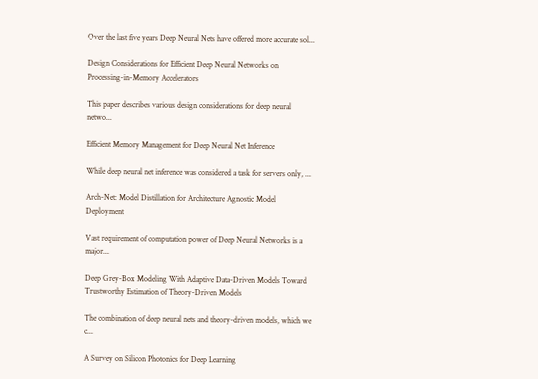Over the last five years Deep Neural Nets have offered more accurate sol...

Design Considerations for Efficient Deep Neural Networks on Processing-in-Memory Accelerators

This paper describes various design considerations for deep neural netwo...

Efficient Memory Management for Deep Neural Net Inference

While deep neural net inference was considered a task for servers only, ...

Arch-Net: Model Distillation for Architecture Agnostic Model Deployment

Vast requirement of computation power of Deep Neural Networks is a major...

Deep Grey-Box Modeling With Adaptive Data-Driven Models Toward Trustworthy Estimation of Theory-Driven Models

The combination of deep neural nets and theory-driven models, which we c...

A Survey on Silicon Photonics for Deep Learning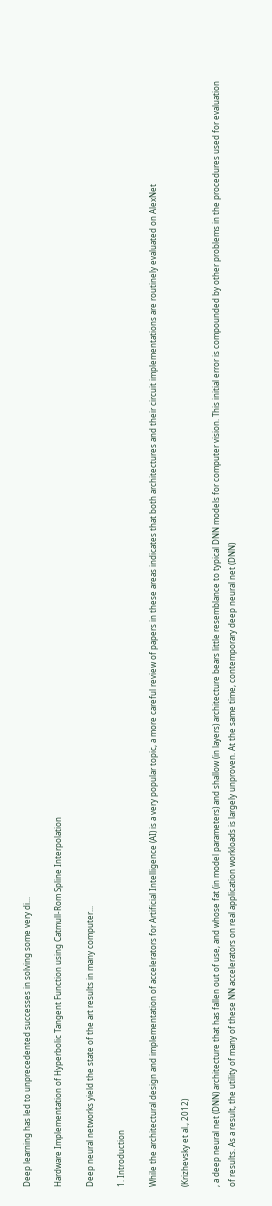Deep learning has led to unprecedented successes in solving some very di...

Hardware Implementation of Hyperbolic Tangent Function using Catmull-Rom Spline Interpolation

Deep neural networks yield the state of the art results in many computer...

1. Introduction

While the architectural design and implementation of accelerators for Artificial Intelligence (AI) is a very popular topic, a more careful review of papers in these areas indicates that both architectures and their circuit implementations are routinely evaluated on AlexNet

(Krizhevsky et al., 2012)

, a deep neural net (DNN) architecture that has fallen out of use, and whose fat (in model parameters) and shallow (in layers) architecture bears little resemblance to typical DNN models for computer vision. This initial error is compounded by other problems in the procedures used for evaluation of results. As a result, the utility of many of these NN accelerators on real application workloads is largely unproven. At the same time, contemporary deep neural net (DNN)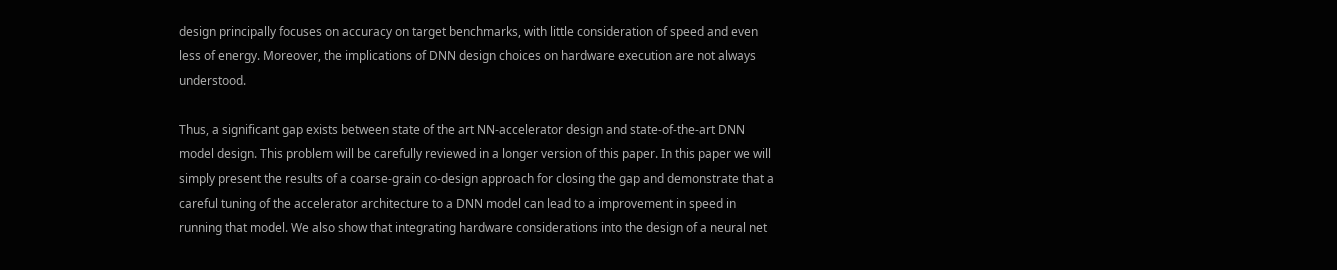design principally focuses on accuracy on target benchmarks, with little consideration of speed and even less of energy. Moreover, the implications of DNN design choices on hardware execution are not always understood.

Thus, a significant gap exists between state of the art NN-accelerator design and state-of-the-art DNN model design. This problem will be carefully reviewed in a longer version of this paper. In this paper we will simply present the results of a coarse-grain co-design approach for closing the gap and demonstrate that a careful tuning of the accelerator architecture to a DNN model can lead to a improvement in speed in running that model. We also show that integrating hardware considerations into the design of a neural net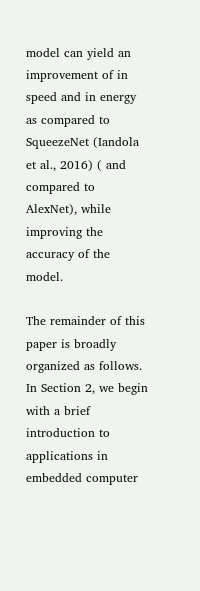model can yield an improvement of in speed and in energy as compared to SqueezeNet (Iandola et al., 2016) ( and compared to AlexNet), while improving the accuracy of the model.

The remainder of this paper is broadly organized as follows. In Section 2, we begin with a brief introduction to applications in embedded computer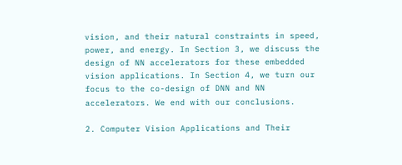vision, and their natural constraints in speed, power, and energy. In Section 3, we discuss the design of NN accelerators for these embedded vision applications. In Section 4, we turn our focus to the co-design of DNN and NN accelerators. We end with our conclusions.

2. Computer Vision Applications and Their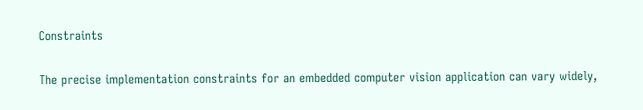Constraints

The precise implementation constraints for an embedded computer vision application can vary widely,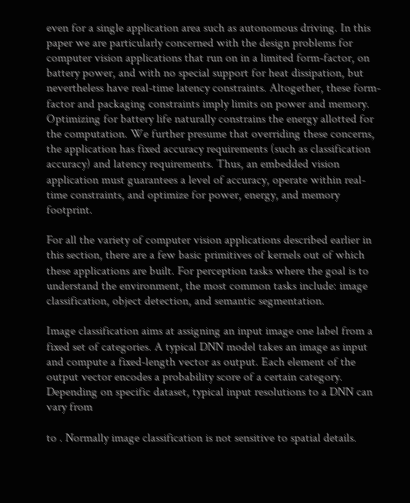even for a single application area such as autonomous driving. In this paper we are particularly concerned with the design problems for computer vision applications that run on in a limited form-factor, on battery power, and with no special support for heat dissipation, but nevertheless have real-time latency constraints. Altogether, these form-factor and packaging constraints imply limits on power and memory. Optimizing for battery life naturally constrains the energy allotted for the computation. We further presume that overriding these concerns, the application has fixed accuracy requirements (such as classification accuracy) and latency requirements. Thus, an embedded vision application must guarantees a level of accuracy, operate within real-time constraints, and optimize for power, energy, and memory footprint.

For all the variety of computer vision applications described earlier in this section, there are a few basic primitives of kernels out of which these applications are built. For perception tasks where the goal is to understand the environment, the most common tasks include: image classification, object detection, and semantic segmentation.

Image classification aims at assigning an input image one label from a fixed set of categories. A typical DNN model takes an image as input and compute a fixed-length vector as output. Each element of the output vector encodes a probability score of a certain category. Depending on specific dataset, typical input resolutions to a DNN can vary from

to . Normally image classification is not sensitive to spatial details.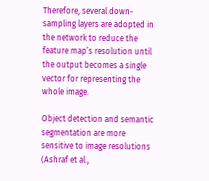Therefore, several down-sampling layers are adopted in the network to reduce the feature map’s resolution until the output becomes a single vector for representing the whole image.

Object detection and semantic segmentation are more sensitive to image resolutions (Ashraf et al.,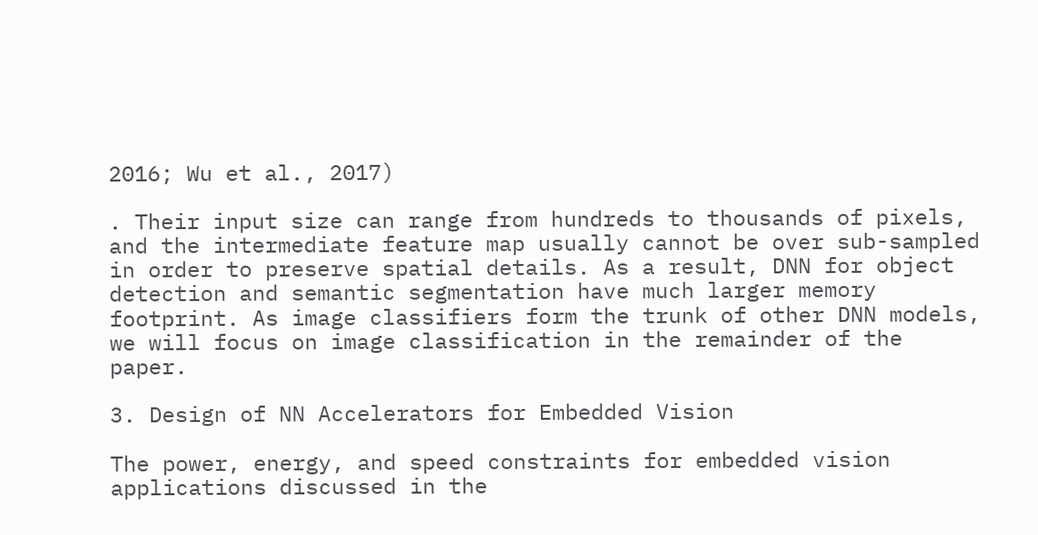2016; Wu et al., 2017)

. Their input size can range from hundreds to thousands of pixels, and the intermediate feature map usually cannot be over sub-sampled in order to preserve spatial details. As a result, DNN for object detection and semantic segmentation have much larger memory footprint. As image classifiers form the trunk of other DNN models, we will focus on image classification in the remainder of the paper.

3. Design of NN Accelerators for Embedded Vision

The power, energy, and speed constraints for embedded vision applications discussed in the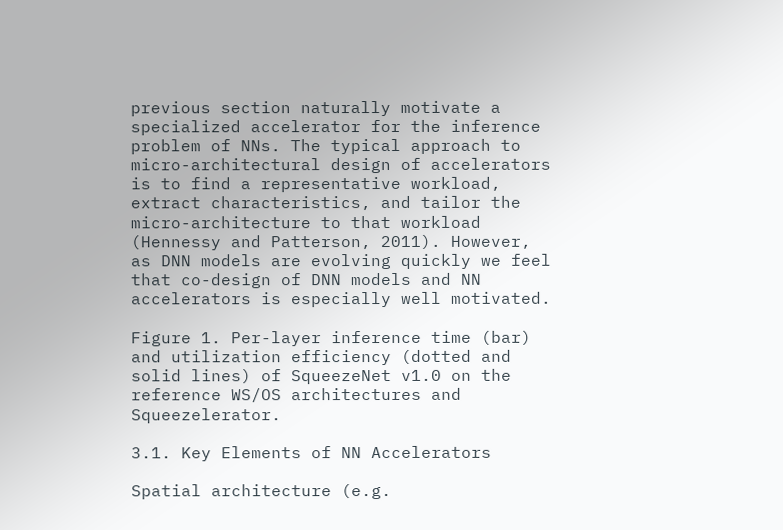previous section naturally motivate a specialized accelerator for the inference problem of NNs. The typical approach to micro-architectural design of accelerators is to find a representative workload, extract characteristics, and tailor the micro-architecture to that workload (Hennessy and Patterson, 2011). However, as DNN models are evolving quickly we feel that co-design of DNN models and NN accelerators is especially well motivated.

Figure 1. Per-layer inference time (bar) and utilization efficiency (dotted and solid lines) of SqueezeNet v1.0 on the reference WS/OS architectures and Squeezelerator.

3.1. Key Elements of NN Accelerators

Spatial architecture (e.g.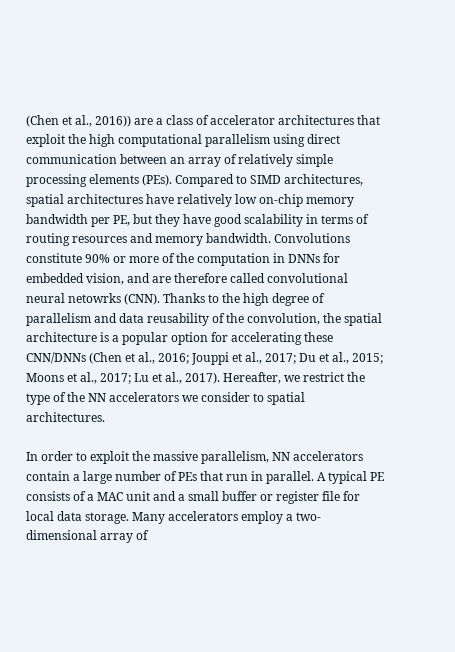(Chen et al., 2016)) are a class of accelerator architectures that exploit the high computational parallelism using direct communication between an array of relatively simple processing elements (PEs). Compared to SIMD architectures, spatial architectures have relatively low on-chip memory bandwidth per PE, but they have good scalability in terms of routing resources and memory bandwidth. Convolutions constitute 90% or more of the computation in DNNs for embedded vision, and are therefore called convolutional neural netowrks (CNN). Thanks to the high degree of parallelism and data reusability of the convolution, the spatial architecture is a popular option for accelerating these CNN/DNNs (Chen et al., 2016; Jouppi et al., 2017; Du et al., 2015; Moons et al., 2017; Lu et al., 2017). Hereafter, we restrict the type of the NN accelerators we consider to spatial architectures.

In order to exploit the massive parallelism, NN accelerators contain a large number of PEs that run in parallel. A typical PE consists of a MAC unit and a small buffer or register file for local data storage. Many accelerators employ a two-dimensional array of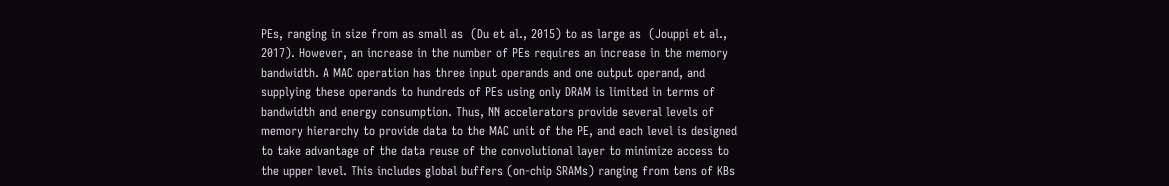PEs, ranging in size from as small as  (Du et al., 2015) to as large as  (Jouppi et al., 2017). However, an increase in the number of PEs requires an increase in the memory bandwidth. A MAC operation has three input operands and one output operand, and supplying these operands to hundreds of PEs using only DRAM is limited in terms of bandwidth and energy consumption. Thus, NN accelerators provide several levels of memory hierarchy to provide data to the MAC unit of the PE, and each level is designed to take advantage of the data reuse of the convolutional layer to minimize access to the upper level. This includes global buffers (on-chip SRAMs) ranging from tens of KBs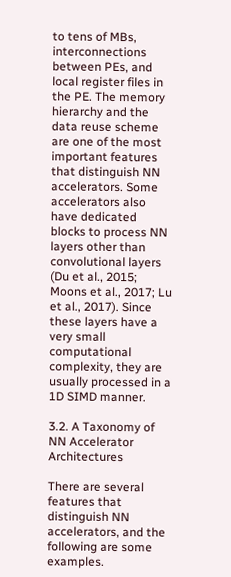to tens of MBs, interconnections between PEs, and local register files in the PE. The memory hierarchy and the data reuse scheme are one of the most important features that distinguish NN accelerators. Some accelerators also have dedicated blocks to process NN layers other than convolutional layers (Du et al., 2015; Moons et al., 2017; Lu et al., 2017). Since these layers have a very small computational complexity, they are usually processed in a 1D SIMD manner.

3.2. A Taxonomy of NN Accelerator Architectures

There are several features that distinguish NN accelerators, and the following are some examples.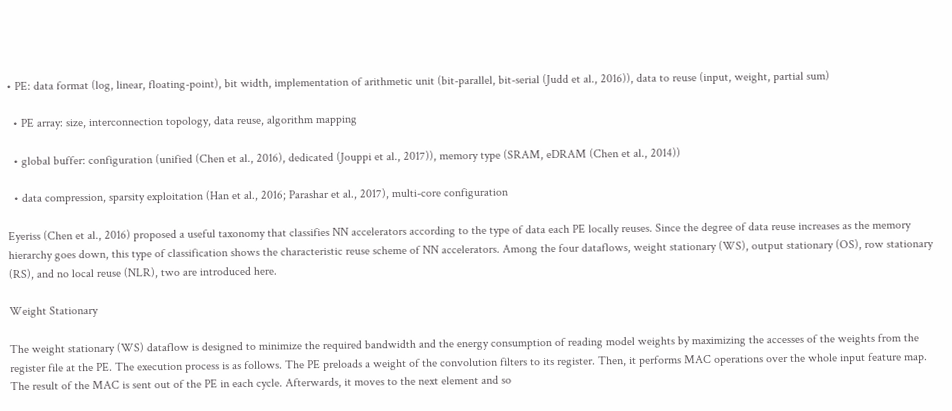• PE: data format (log, linear, floating-point), bit width, implementation of arithmetic unit (bit-parallel, bit-serial (Judd et al., 2016)), data to reuse (input, weight, partial sum)

  • PE array: size, interconnection topology, data reuse, algorithm mapping

  • global buffer: configuration (unified (Chen et al., 2016), dedicated (Jouppi et al., 2017)), memory type (SRAM, eDRAM (Chen et al., 2014))

  • data compression, sparsity exploitation (Han et al., 2016; Parashar et al., 2017), multi-core configuration

Eyeriss (Chen et al., 2016) proposed a useful taxonomy that classifies NN accelerators according to the type of data each PE locally reuses. Since the degree of data reuse increases as the memory hierarchy goes down, this type of classification shows the characteristic reuse scheme of NN accelerators. Among the four dataflows, weight stationary (WS), output stationary (OS), row stationary (RS), and no local reuse (NLR), two are introduced here.

Weight Stationary

The weight stationary (WS) dataflow is designed to minimize the required bandwidth and the energy consumption of reading model weights by maximizing the accesses of the weights from the register file at the PE. The execution process is as follows. The PE preloads a weight of the convolution filters to its register. Then, it performs MAC operations over the whole input feature map. The result of the MAC is sent out of the PE in each cycle. Afterwards, it moves to the next element and so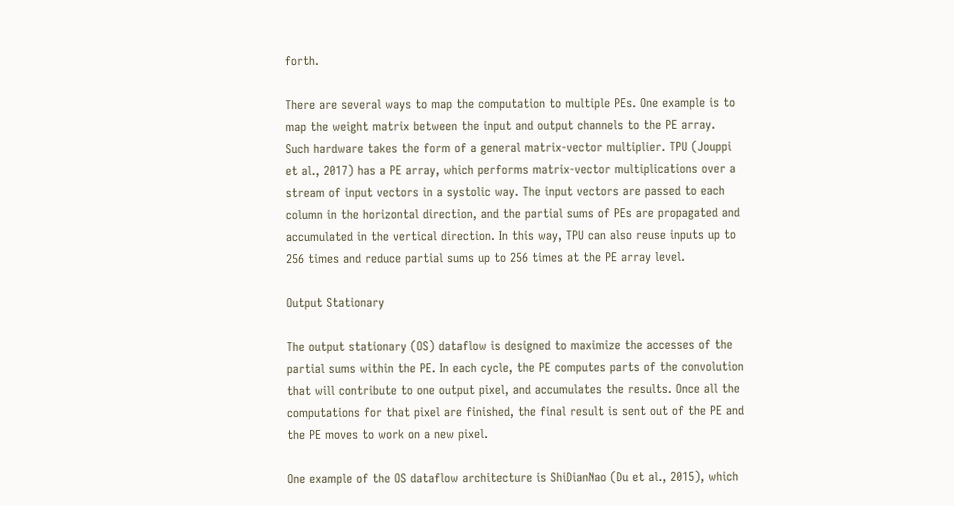forth.

There are several ways to map the computation to multiple PEs. One example is to map the weight matrix between the input and output channels to the PE array. Such hardware takes the form of a general matrix-vector multiplier. TPU (Jouppi et al., 2017) has a PE array, which performs matrix-vector multiplications over a stream of input vectors in a systolic way. The input vectors are passed to each column in the horizontal direction, and the partial sums of PEs are propagated and accumulated in the vertical direction. In this way, TPU can also reuse inputs up to 256 times and reduce partial sums up to 256 times at the PE array level.

Output Stationary

The output stationary (OS) dataflow is designed to maximize the accesses of the partial sums within the PE. In each cycle, the PE computes parts of the convolution that will contribute to one output pixel, and accumulates the results. Once all the computations for that pixel are finished, the final result is sent out of the PE and the PE moves to work on a new pixel.

One example of the OS dataflow architecture is ShiDianNao (Du et al., 2015), which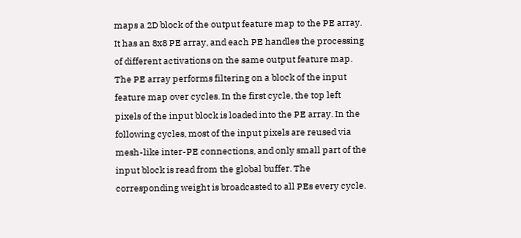maps a 2D block of the output feature map to the PE array. It has an 8x8 PE array, and each PE handles the processing of different activations on the same output feature map. The PE array performs filtering on a block of the input feature map over cycles. In the first cycle, the top left pixels of the input block is loaded into the PE array. In the following cycles, most of the input pixels are reused via mesh-like inter-PE connections, and only small part of the input block is read from the global buffer. The corresponding weight is broadcasted to all PEs every cycle.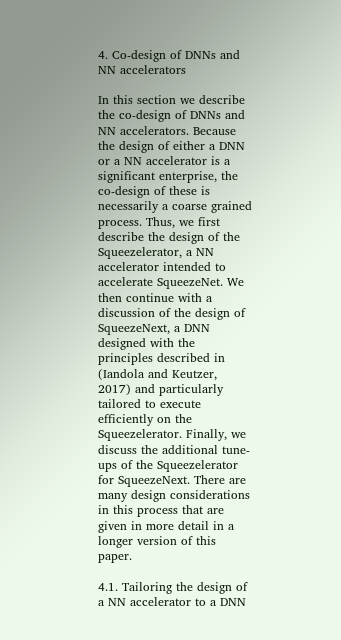4. Co-design of DNNs and NN accelerators

In this section we describe the co-design of DNNs and NN accelerators. Because the design of either a DNN or a NN accelerator is a significant enterprise, the co-design of these is necessarily a coarse grained process. Thus, we first describe the design of the Squeezelerator, a NN accelerator intended to accelerate SqueezeNet. We then continue with a discussion of the design of SqueezeNext, a DNN designed with the principles described in (Iandola and Keutzer, 2017) and particularly tailored to execute efficiently on the Squeezelerator. Finally, we discuss the additional tune-ups of the Squeezelerator for SqueezeNext. There are many design considerations in this process that are given in more detail in a longer version of this paper.

4.1. Tailoring the design of a NN accelerator to a DNN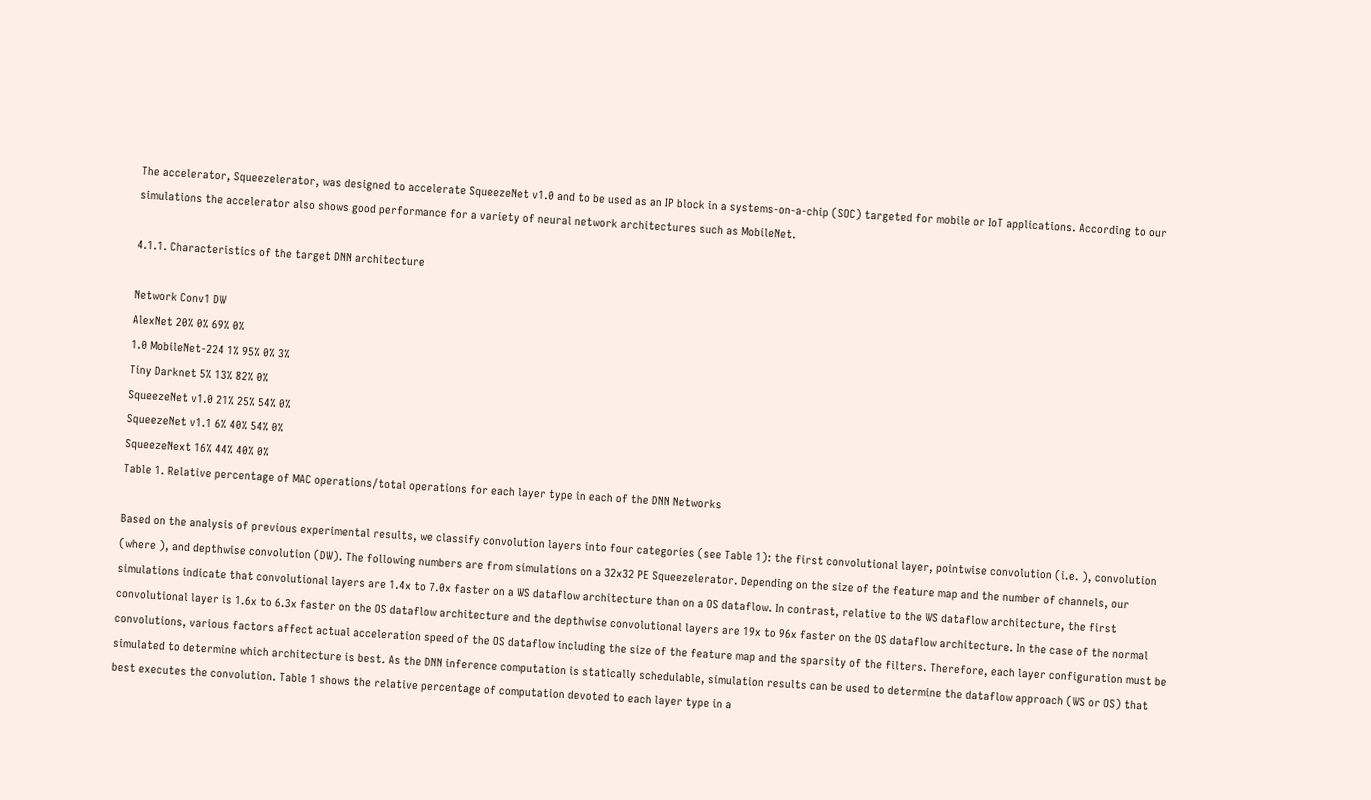The accelerator, Squeezelerator, was designed to accelerate SqueezeNet v1.0 and to be used as an IP block in a systems-on-a-chip (SOC) targeted for mobile or IoT applications. According to our simulations the accelerator also shows good performance for a variety of neural network architectures such as MobileNet.

4.1.1. Characteristics of the target DNN architecture

Network Conv1 DW
AlexNet 20% 0% 69% 0%
1.0 MobileNet-224 1% 95% 0% 3%
Tiny Darknet 5% 13% 82% 0%
SqueezeNet v1.0 21% 25% 54% 0%
SqueezeNet v1.1 6% 40% 54% 0%
SqueezeNext 16% 44% 40% 0%
Table 1. Relative percentage of MAC operations/total operations for each layer type in each of the DNN Networks

Based on the analysis of previous experimental results, we classify convolution layers into four categories (see Table 1): the first convolutional layer, pointwise convolution (i.e. ), convolution (where ), and depthwise convolution (DW). The following numbers are from simulations on a 32x32 PE Squeezelerator. Depending on the size of the feature map and the number of channels, our simulations indicate that convolutional layers are 1.4x to 7.0x faster on a WS dataflow architecture than on a OS dataflow. In contrast, relative to the WS dataflow architecture, the first convolutional layer is 1.6x to 6.3x faster on the OS dataflow architecture and the depthwise convolutional layers are 19x to 96x faster on the OS dataflow architecture. In the case of the normal convolutions, various factors affect actual acceleration speed of the OS dataflow including the size of the feature map and the sparsity of the filters. Therefore, each layer configuration must be simulated to determine which architecture is best. As the DNN inference computation is statically schedulable, simulation results can be used to determine the dataflow approach (WS or OS) that best executes the convolution. Table 1 shows the relative percentage of computation devoted to each layer type in a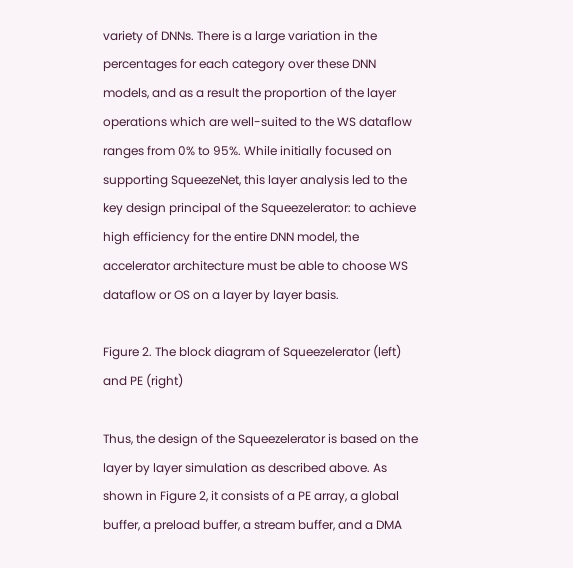variety of DNNs. There is a large variation in the percentages for each category over these DNN models, and as a result the proportion of the layer operations which are well-suited to the WS dataflow ranges from 0% to 95%. While initially focused on supporting SqueezeNet, this layer analysis led to the key design principal of the Squeezelerator: to achieve high efficiency for the entire DNN model, the accelerator architecture must be able to choose WS dataflow or OS on a layer by layer basis.

Figure 2. The block diagram of Squeezelerator (left) and PE (right)

Thus, the design of the Squeezelerator is based on the layer by layer simulation as described above. As shown in Figure 2, it consists of a PE array, a global buffer, a preload buffer, a stream buffer, and a DMA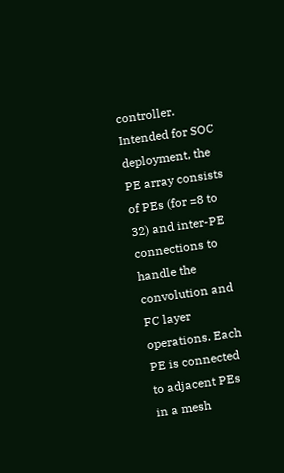controller. Intended for SOC deployment, the PE array consists of PEs (for =8 to 32) and inter-PE connections to handle the convolution and FC layer operations. Each PE is connected to adjacent PEs in a mesh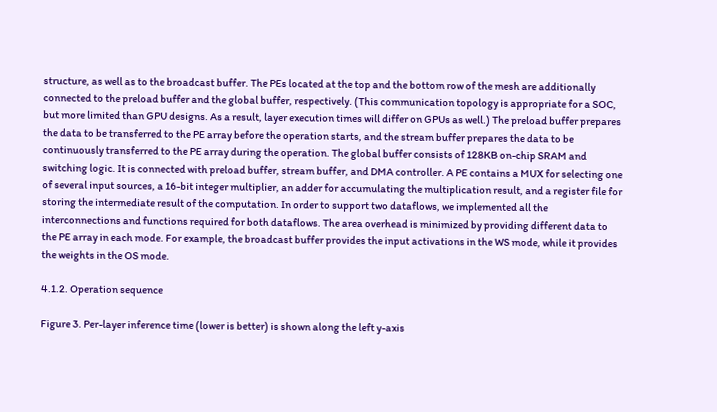structure, as well as to the broadcast buffer. The PEs located at the top and the bottom row of the mesh are additionally connected to the preload buffer and the global buffer, respectively. (This communication topology is appropriate for a SOC, but more limited than GPU designs. As a result, layer execution times will differ on GPUs as well.) The preload buffer prepares the data to be transferred to the PE array before the operation starts, and the stream buffer prepares the data to be continuously transferred to the PE array during the operation. The global buffer consists of 128KB on-chip SRAM and switching logic. It is connected with preload buffer, stream buffer, and DMA controller. A PE contains a MUX for selecting one of several input sources, a 16-bit integer multiplier, an adder for accumulating the multiplication result, and a register file for storing the intermediate result of the computation. In order to support two dataflows, we implemented all the interconnections and functions required for both dataflows. The area overhead is minimized by providing different data to the PE array in each mode. For example, the broadcast buffer provides the input activations in the WS mode, while it provides the weights in the OS mode.

4.1.2. Operation sequence

Figure 3. Per-layer inference time (lower is better) is shown along the left y-axis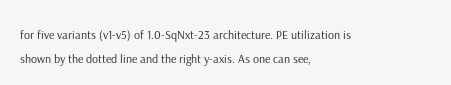for five variants (v1-v5) of 1.0-SqNxt-23 architecture. PE utilization is shown by the dotted line and the right y-axis. As one can see,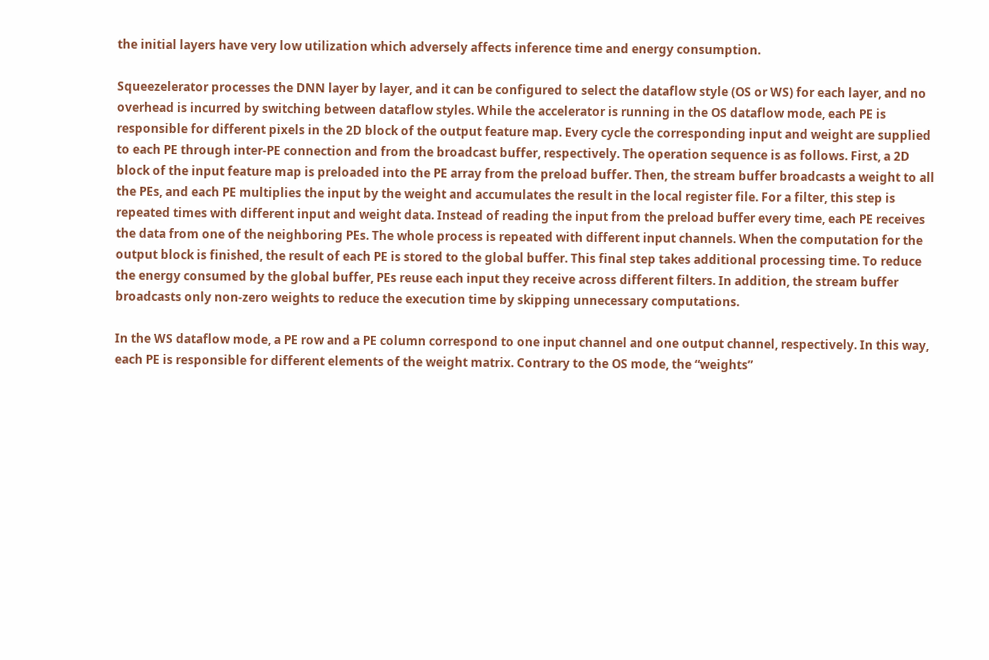the initial layers have very low utilization which adversely affects inference time and energy consumption.

Squeezelerator processes the DNN layer by layer, and it can be configured to select the dataflow style (OS or WS) for each layer, and no overhead is incurred by switching between dataflow styles. While the accelerator is running in the OS dataflow mode, each PE is responsible for different pixels in the 2D block of the output feature map. Every cycle the corresponding input and weight are supplied to each PE through inter-PE connection and from the broadcast buffer, respectively. The operation sequence is as follows. First, a 2D block of the input feature map is preloaded into the PE array from the preload buffer. Then, the stream buffer broadcasts a weight to all the PEs, and each PE multiplies the input by the weight and accumulates the result in the local register file. For a filter, this step is repeated times with different input and weight data. Instead of reading the input from the preload buffer every time, each PE receives the data from one of the neighboring PEs. The whole process is repeated with different input channels. When the computation for the output block is finished, the result of each PE is stored to the global buffer. This final step takes additional processing time. To reduce the energy consumed by the global buffer, PEs reuse each input they receive across different filters. In addition, the stream buffer broadcasts only non-zero weights to reduce the execution time by skipping unnecessary computations.

In the WS dataflow mode, a PE row and a PE column correspond to one input channel and one output channel, respectively. In this way, each PE is responsible for different elements of the weight matrix. Contrary to the OS mode, the “weights”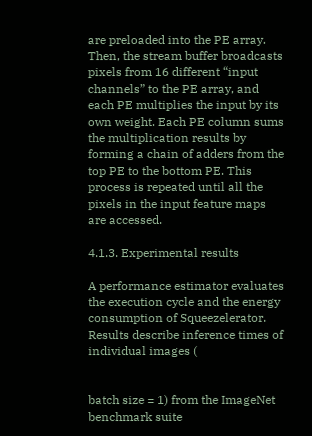are preloaded into the PE array. Then, the stream buffer broadcasts pixels from 16 different “input channels” to the PE array, and each PE multiplies the input by its own weight. Each PE column sums the multiplication results by forming a chain of adders from the top PE to the bottom PE. This process is repeated until all the pixels in the input feature maps are accessed.

4.1.3. Experimental results

A performance estimator evaluates the execution cycle and the energy consumption of Squeezelerator. Results describe inference times of individual images (


batch size = 1) from the ImageNet benchmark suite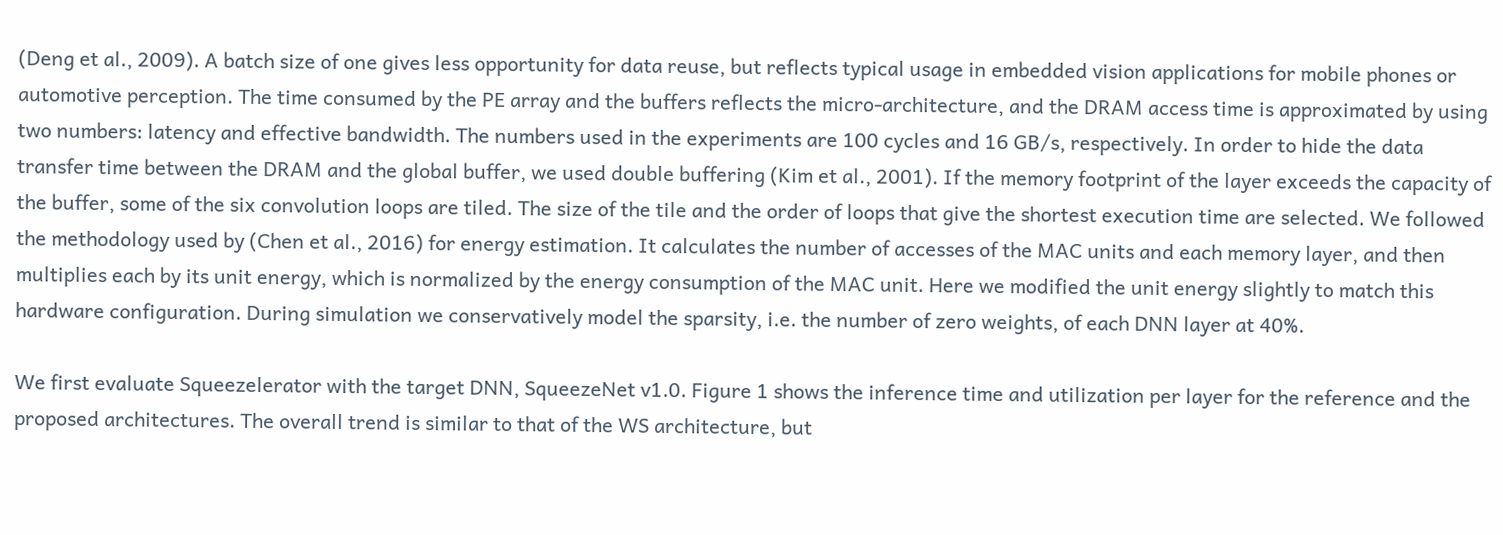(Deng et al., 2009). A batch size of one gives less opportunity for data reuse, but reflects typical usage in embedded vision applications for mobile phones or automotive perception. The time consumed by the PE array and the buffers reflects the micro-architecture, and the DRAM access time is approximated by using two numbers: latency and effective bandwidth. The numbers used in the experiments are 100 cycles and 16 GB/s, respectively. In order to hide the data transfer time between the DRAM and the global buffer, we used double buffering (Kim et al., 2001). If the memory footprint of the layer exceeds the capacity of the buffer, some of the six convolution loops are tiled. The size of the tile and the order of loops that give the shortest execution time are selected. We followed the methodology used by (Chen et al., 2016) for energy estimation. It calculates the number of accesses of the MAC units and each memory layer, and then multiplies each by its unit energy, which is normalized by the energy consumption of the MAC unit. Here we modified the unit energy slightly to match this hardware configuration. During simulation we conservatively model the sparsity, i.e. the number of zero weights, of each DNN layer at 40%.

We first evaluate Squeezelerator with the target DNN, SqueezeNet v1.0. Figure 1 shows the inference time and utilization per layer for the reference and the proposed architectures. The overall trend is similar to that of the WS architecture, but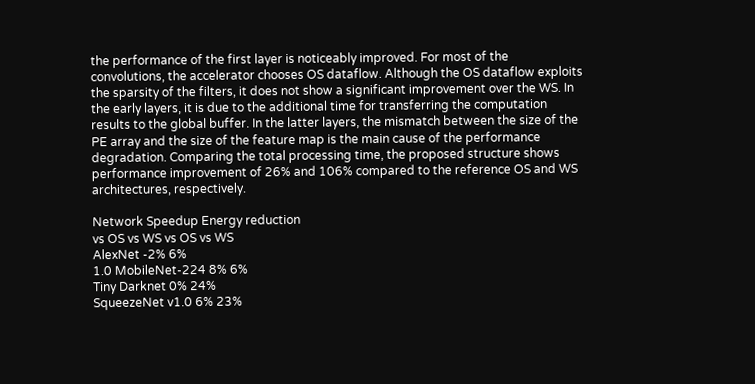the performance of the first layer is noticeably improved. For most of the convolutions, the accelerator chooses OS dataflow. Although the OS dataflow exploits the sparsity of the filters, it does not show a significant improvement over the WS. In the early layers, it is due to the additional time for transferring the computation results to the global buffer. In the latter layers, the mismatch between the size of the PE array and the size of the feature map is the main cause of the performance degradation. Comparing the total processing time, the proposed structure shows performance improvement of 26% and 106% compared to the reference OS and WS architectures, respectively.

Network Speedup Energy reduction
vs OS vs WS vs OS vs WS
AlexNet -2% 6%
1.0 MobileNet-224 8% 6%
Tiny Darknet 0% 24%
SqueezeNet v1.0 6% 23%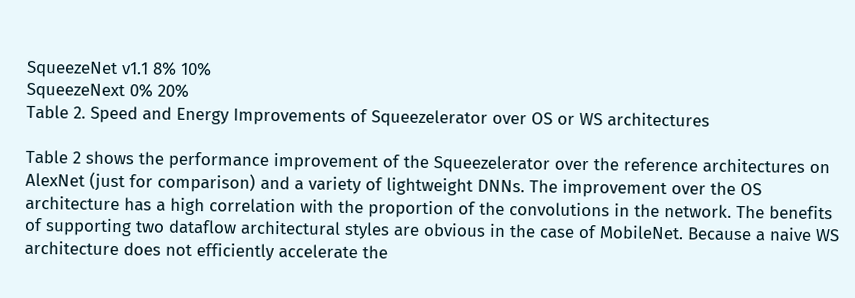SqueezeNet v1.1 8% 10%
SqueezeNext 0% 20%
Table 2. Speed and Energy Improvements of Squeezelerator over OS or WS architectures

Table 2 shows the performance improvement of the Squeezelerator over the reference architectures on AlexNet (just for comparison) and a variety of lightweight DNNs. The improvement over the OS architecture has a high correlation with the proportion of the convolutions in the network. The benefits of supporting two dataflow architectural styles are obvious in the case of MobileNet. Because a naive WS architecture does not efficiently accelerate the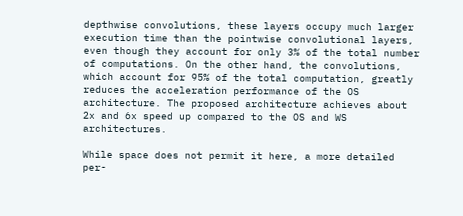depthwise convolutions, these layers occupy much larger execution time than the pointwise convolutional layers, even though they account for only 3% of the total number of computations. On the other hand, the convolutions, which account for 95% of the total computation, greatly reduces the acceleration performance of the OS architecture. The proposed architecture achieves about 2x and 6x speed up compared to the OS and WS architectures.

While space does not permit it here, a more detailed per-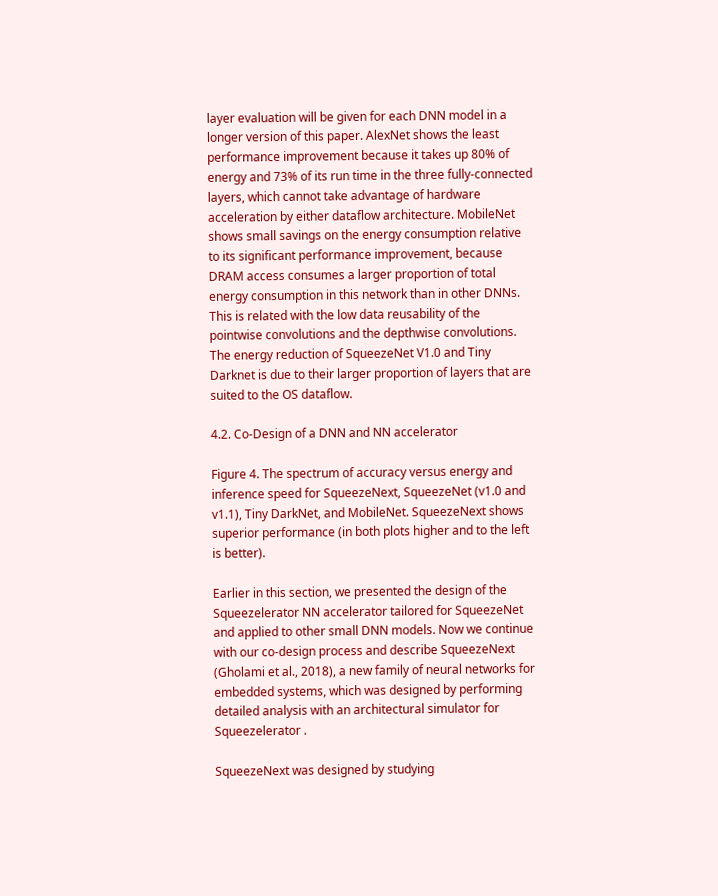layer evaluation will be given for each DNN model in a longer version of this paper. AlexNet shows the least performance improvement because it takes up 80% of energy and 73% of its run time in the three fully-connected layers, which cannot take advantage of hardware acceleration by either dataflow architecture. MobileNet shows small savings on the energy consumption relative to its significant performance improvement, because DRAM access consumes a larger proportion of total energy consumption in this network than in other DNNs. This is related with the low data reusability of the pointwise convolutions and the depthwise convolutions. The energy reduction of SqueezeNet V1.0 and Tiny Darknet is due to their larger proportion of layers that are suited to the OS dataflow.

4.2. Co-Design of a DNN and NN accelerator

Figure 4. The spectrum of accuracy versus energy and inference speed for SqueezeNext, SqueezeNet (v1.0 and v1.1), Tiny DarkNet, and MobileNet. SqueezeNext shows superior performance (in both plots higher and to the left is better).

Earlier in this section, we presented the design of the Squeezelerator NN accelerator tailored for SqueezeNet and applied to other small DNN models. Now we continue with our co-design process and describe SqueezeNext  (Gholami et al., 2018), a new family of neural networks for embedded systems, which was designed by performing detailed analysis with an architectural simulator for Squeezelerator .

SqueezeNext was designed by studying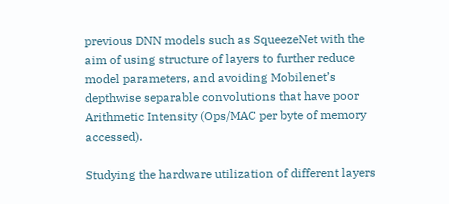previous DNN models such as SqueezeNet with the aim of using structure of layers to further reduce model parameters, and avoiding Mobilenet’s depthwise separable convolutions that have poor Arithmetic Intensity (Ops/MAC per byte of memory accessed).

Studying the hardware utilization of different layers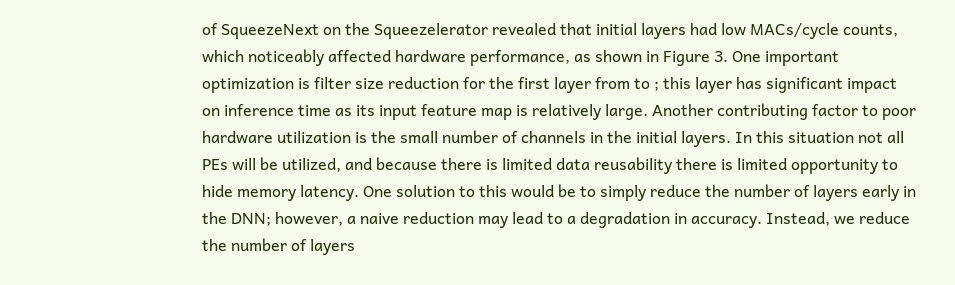of SqueezeNext on the Squeezelerator revealed that initial layers had low MACs/cycle counts, which noticeably affected hardware performance, as shown in Figure 3. One important optimization is filter size reduction for the first layer from to ; this layer has significant impact on inference time as its input feature map is relatively large. Another contributing factor to poor hardware utilization is the small number of channels in the initial layers. In this situation not all PEs will be utilized, and because there is limited data reusability there is limited opportunity to hide memory latency. One solution to this would be to simply reduce the number of layers early in the DNN; however, a naive reduction may lead to a degradation in accuracy. Instead, we reduce the number of layers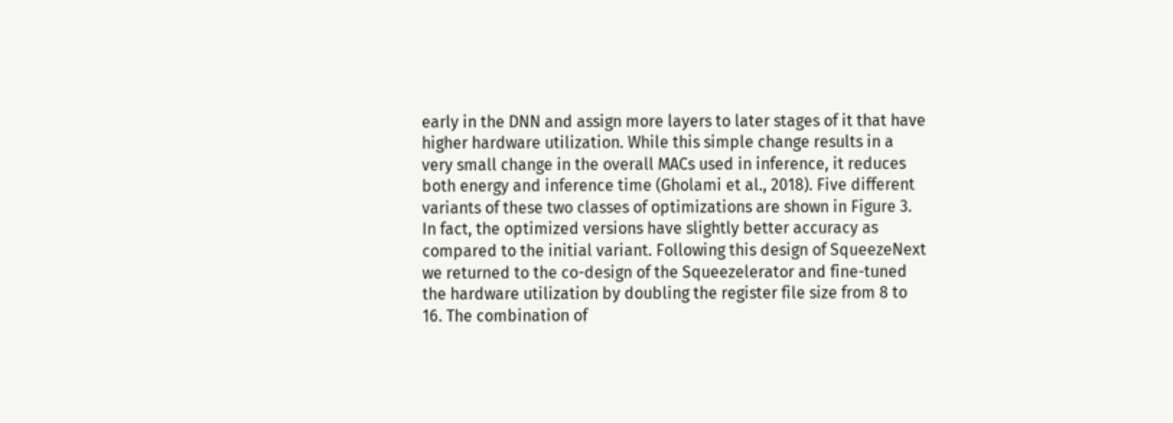early in the DNN and assign more layers to later stages of it that have higher hardware utilization. While this simple change results in a very small change in the overall MACs used in inference, it reduces both energy and inference time (Gholami et al., 2018). Five different variants of these two classes of optimizations are shown in Figure 3. In fact, the optimized versions have slightly better accuracy as compared to the initial variant. Following this design of SqueezeNext we returned to the co-design of the Squeezelerator and fine-tuned the hardware utilization by doubling the register file size from 8 to 16. The combination of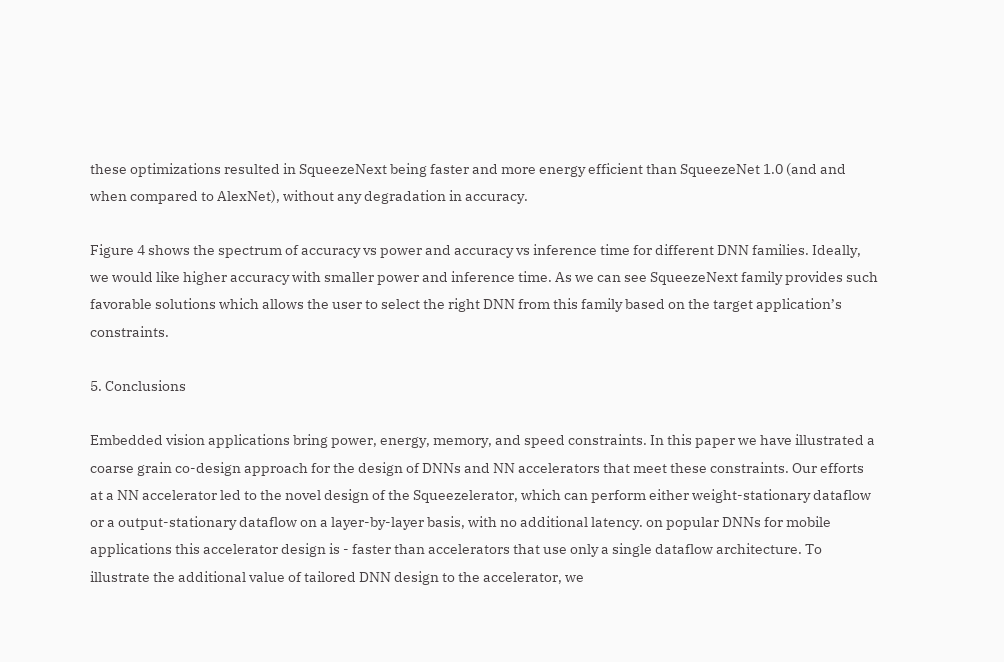these optimizations resulted in SqueezeNext being faster and more energy efficient than SqueezeNet 1.0 (and and when compared to AlexNet), without any degradation in accuracy.

Figure 4 shows the spectrum of accuracy vs power and accuracy vs inference time for different DNN families. Ideally, we would like higher accuracy with smaller power and inference time. As we can see SqueezeNext family provides such favorable solutions which allows the user to select the right DNN from this family based on the target application’s constraints.

5. Conclusions

Embedded vision applications bring power, energy, memory, and speed constraints. In this paper we have illustrated a coarse grain co-design approach for the design of DNNs and NN accelerators that meet these constraints. Our efforts at a NN accelerator led to the novel design of the Squeezelerator, which can perform either weight-stationary dataflow or a output-stationary dataflow on a layer-by-layer basis, with no additional latency. on popular DNNs for mobile applications this accelerator design is - faster than accelerators that use only a single dataflow architecture. To illustrate the additional value of tailored DNN design to the accelerator, we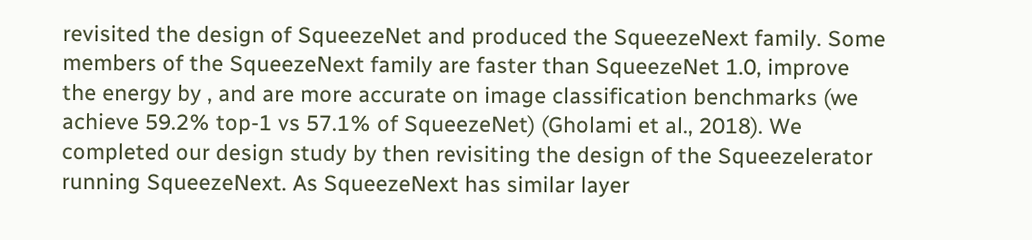revisited the design of SqueezeNet and produced the SqueezeNext family. Some members of the SqueezeNext family are faster than SqueezeNet 1.0, improve the energy by , and are more accurate on image classification benchmarks (we achieve 59.2% top-1 vs 57.1% of SqueezeNet) (Gholami et al., 2018). We completed our design study by then revisiting the design of the Squeezelerator running SqueezeNext. As SqueezeNext has similar layer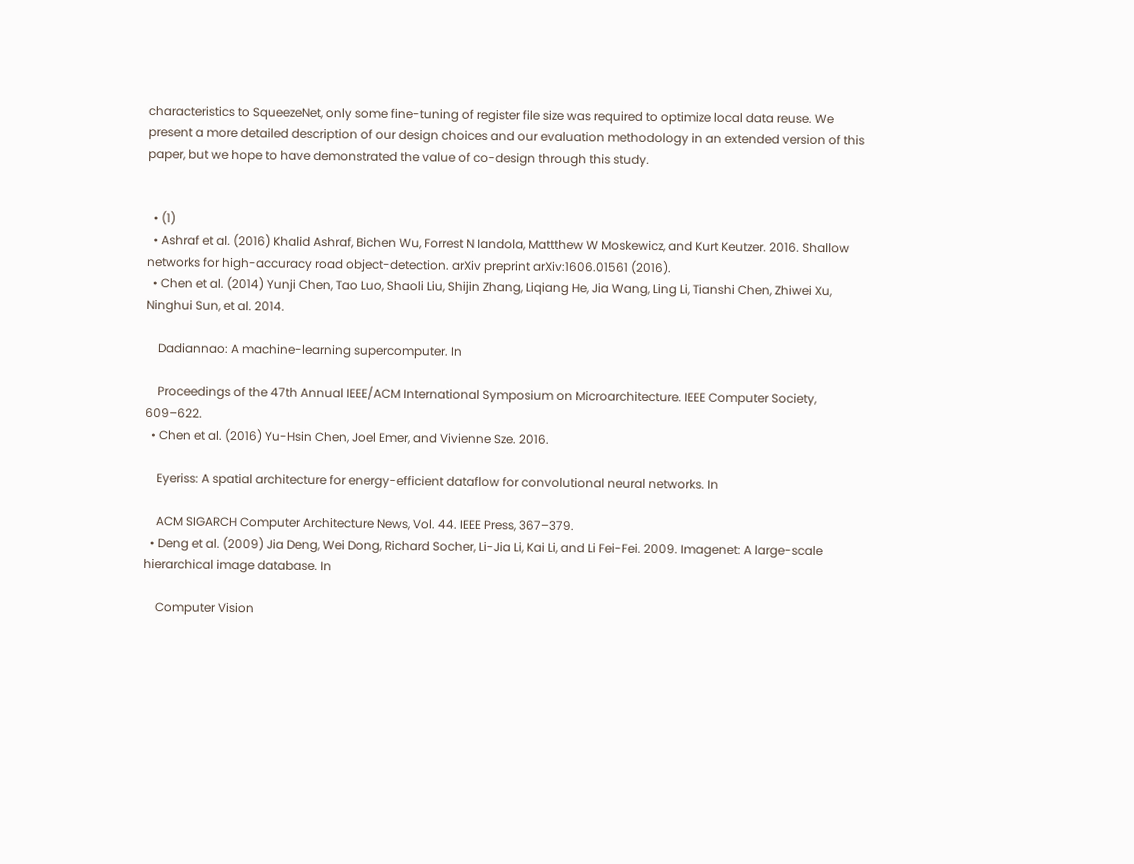characteristics to SqueezeNet, only some fine-tuning of register file size was required to optimize local data reuse. We present a more detailed description of our design choices and our evaluation methodology in an extended version of this paper, but we hope to have demonstrated the value of co-design through this study.


  • (1)
  • Ashraf et al. (2016) Khalid Ashraf, Bichen Wu, Forrest N Iandola, Mattthew W Moskewicz, and Kurt Keutzer. 2016. Shallow networks for high-accuracy road object-detection. arXiv preprint arXiv:1606.01561 (2016).
  • Chen et al. (2014) Yunji Chen, Tao Luo, Shaoli Liu, Shijin Zhang, Liqiang He, Jia Wang, Ling Li, Tianshi Chen, Zhiwei Xu, Ninghui Sun, et al. 2014.

    Dadiannao: A machine-learning supercomputer. In

    Proceedings of the 47th Annual IEEE/ACM International Symposium on Microarchitecture. IEEE Computer Society, 609–622.
  • Chen et al. (2016) Yu-Hsin Chen, Joel Emer, and Vivienne Sze. 2016.

    Eyeriss: A spatial architecture for energy-efficient dataflow for convolutional neural networks. In

    ACM SIGARCH Computer Architecture News, Vol. 44. IEEE Press, 367–379.
  • Deng et al. (2009) Jia Deng, Wei Dong, Richard Socher, Li-Jia Li, Kai Li, and Li Fei-Fei. 2009. Imagenet: A large-scale hierarchical image database. In

    Computer Vision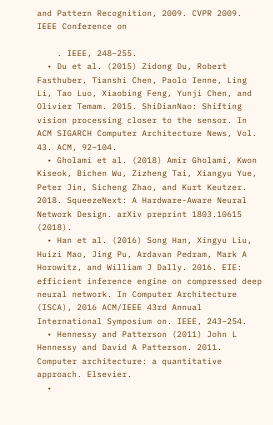and Pattern Recognition, 2009. CVPR 2009. IEEE Conference on

    . IEEE, 248–255.
  • Du et al. (2015) Zidong Du, Robert Fasthuber, Tianshi Chen, Paolo Ienne, Ling Li, Tao Luo, Xiaobing Feng, Yunji Chen, and Olivier Temam. 2015. ShiDianNao: Shifting vision processing closer to the sensor. In ACM SIGARCH Computer Architecture News, Vol. 43. ACM, 92–104.
  • Gholami et al. (2018) Amir Gholami, Kwon Kiseok, Bichen Wu, Zizheng Tai, Xiangyu Yue, Peter Jin, Sicheng Zhao, and Kurt Keutzer. 2018. SqueezeNext: A Hardware-Aware Neural Network Design. arXiv preprint 1803.10615 (2018).
  • Han et al. (2016) Song Han, Xingyu Liu, Huizi Mao, Jing Pu, Ardavan Pedram, Mark A Horowitz, and William J Dally. 2016. EIE: efficient inference engine on compressed deep neural network. In Computer Architecture (ISCA), 2016 ACM/IEEE 43rd Annual International Symposium on. IEEE, 243–254.
  • Hennessy and Patterson (2011) John L Hennessy and David A Patterson. 2011. Computer architecture: a quantitative approach. Elsevier.
  •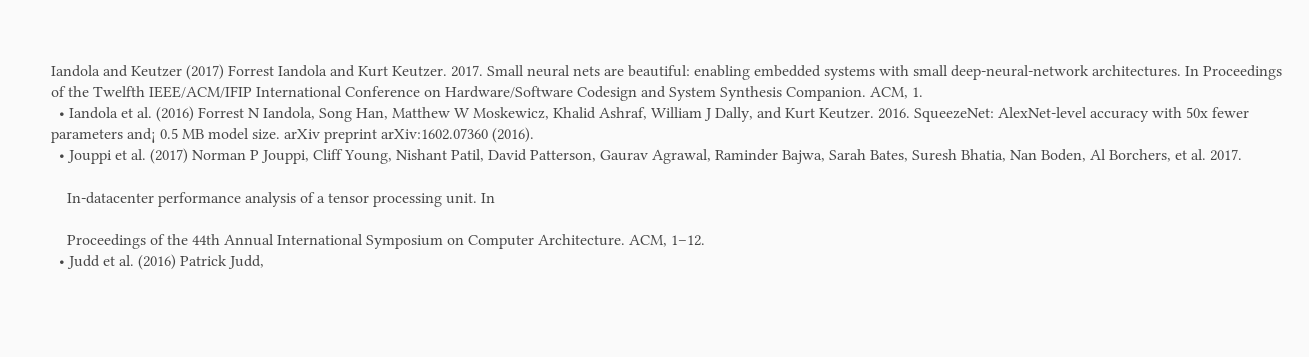Iandola and Keutzer (2017) Forrest Iandola and Kurt Keutzer. 2017. Small neural nets are beautiful: enabling embedded systems with small deep-neural-network architectures. In Proceedings of the Twelfth IEEE/ACM/IFIP International Conference on Hardware/Software Codesign and System Synthesis Companion. ACM, 1.
  • Iandola et al. (2016) Forrest N Iandola, Song Han, Matthew W Moskewicz, Khalid Ashraf, William J Dally, and Kurt Keutzer. 2016. SqueezeNet: AlexNet-level accuracy with 50x fewer parameters and¡ 0.5 MB model size. arXiv preprint arXiv:1602.07360 (2016).
  • Jouppi et al. (2017) Norman P Jouppi, Cliff Young, Nishant Patil, David Patterson, Gaurav Agrawal, Raminder Bajwa, Sarah Bates, Suresh Bhatia, Nan Boden, Al Borchers, et al. 2017.

    In-datacenter performance analysis of a tensor processing unit. In

    Proceedings of the 44th Annual International Symposium on Computer Architecture. ACM, 1–12.
  • Judd et al. (2016) Patrick Judd,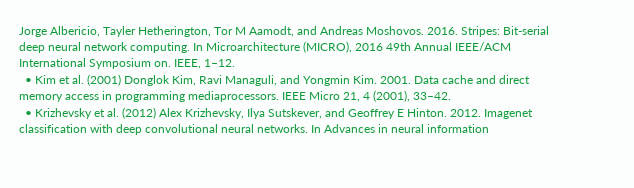Jorge Albericio, Tayler Hetherington, Tor M Aamodt, and Andreas Moshovos. 2016. Stripes: Bit-serial deep neural network computing. In Microarchitecture (MICRO), 2016 49th Annual IEEE/ACM International Symposium on. IEEE, 1–12.
  • Kim et al. (2001) Donglok Kim, Ravi Managuli, and Yongmin Kim. 2001. Data cache and direct memory access in programming mediaprocessors. IEEE Micro 21, 4 (2001), 33–42.
  • Krizhevsky et al. (2012) Alex Krizhevsky, Ilya Sutskever, and Geoffrey E Hinton. 2012. Imagenet classification with deep convolutional neural networks. In Advances in neural information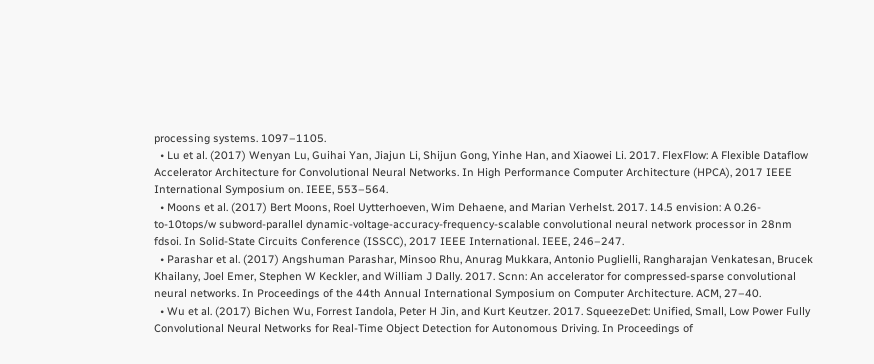processing systems. 1097–1105.
  • Lu et al. (2017) Wenyan Lu, Guihai Yan, Jiajun Li, Shijun Gong, Yinhe Han, and Xiaowei Li. 2017. FlexFlow: A Flexible Dataflow Accelerator Architecture for Convolutional Neural Networks. In High Performance Computer Architecture (HPCA), 2017 IEEE International Symposium on. IEEE, 553–564.
  • Moons et al. (2017) Bert Moons, Roel Uytterhoeven, Wim Dehaene, and Marian Verhelst. 2017. 14.5 envision: A 0.26-to-10tops/w subword-parallel dynamic-voltage-accuracy-frequency-scalable convolutional neural network processor in 28nm fdsoi. In Solid-State Circuits Conference (ISSCC), 2017 IEEE International. IEEE, 246–247.
  • Parashar et al. (2017) Angshuman Parashar, Minsoo Rhu, Anurag Mukkara, Antonio Puglielli, Rangharajan Venkatesan, Brucek Khailany, Joel Emer, Stephen W Keckler, and William J Dally. 2017. Scnn: An accelerator for compressed-sparse convolutional neural networks. In Proceedings of the 44th Annual International Symposium on Computer Architecture. ACM, 27–40.
  • Wu et al. (2017) Bichen Wu, Forrest Iandola, Peter H Jin, and Kurt Keutzer. 2017. SqueezeDet: Unified, Small, Low Power Fully Convolutional Neural Networks for Real-Time Object Detection for Autonomous Driving. In Proceedings of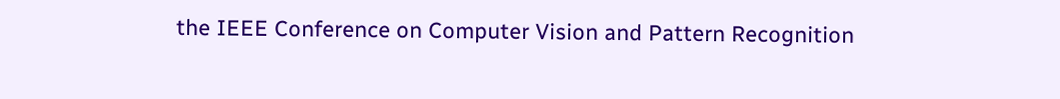the IEEE Conference on Computer Vision and Pattern Recognition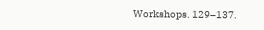Workshops. 129–137.